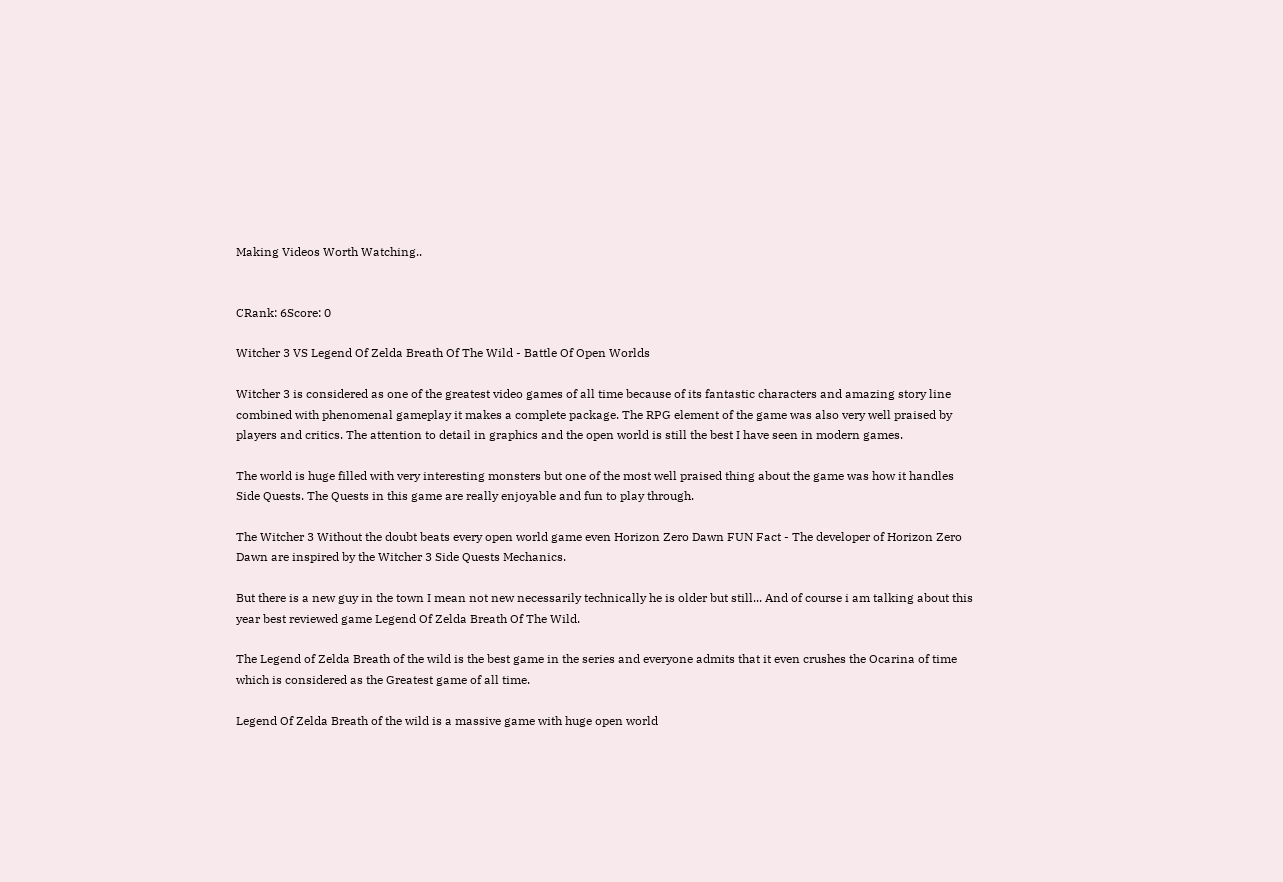Making Videos Worth Watching..


CRank: 6Score: 0

Witcher 3 VS Legend Of Zelda Breath Of The Wild - Battle Of Open Worlds

Witcher 3 is considered as one of the greatest video games of all time because of its fantastic characters and amazing story line combined with phenomenal gameplay it makes a complete package. The RPG element of the game was also very well praised by players and critics. The attention to detail in graphics and the open world is still the best I have seen in modern games.

The world is huge filled with very interesting monsters but one of the most well praised thing about the game was how it handles Side Quests. The Quests in this game are really enjoyable and fun to play through.

The Witcher 3 Without the doubt beats every open world game even Horizon Zero Dawn FUN Fact - The developer of Horizon Zero Dawn are inspired by the Witcher 3 Side Quests Mechanics.

But there is a new guy in the town I mean not new necessarily technically he is older but still... And of course i am talking about this year best reviewed game Legend Of Zelda Breath Of The Wild.

The Legend of Zelda Breath of the wild is the best game in the series and everyone admits that it even crushes the Ocarina of time which is considered as the Greatest game of all time.

Legend Of Zelda Breath of the wild is a massive game with huge open world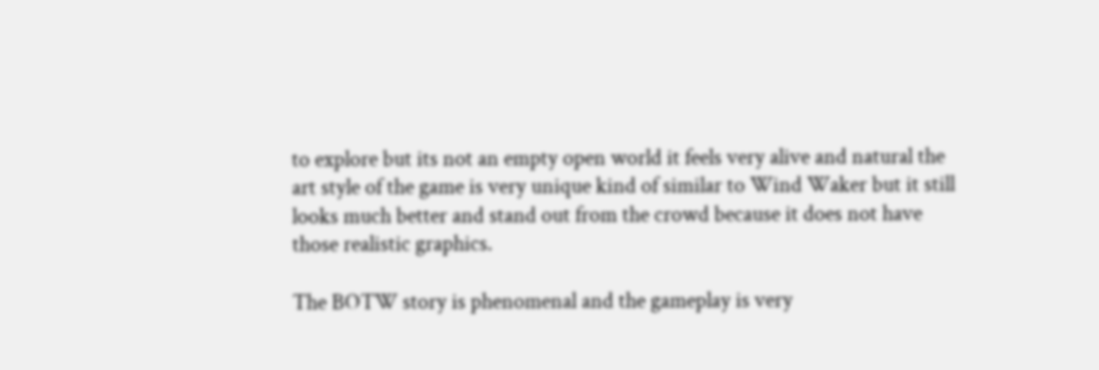to explore but its not an empty open world it feels very alive and natural the art style of the game is very unique kind of similar to Wind Waker but it still looks much better and stand out from the crowd because it does not have those realistic graphics.

The BOTW story is phenomenal and the gameplay is very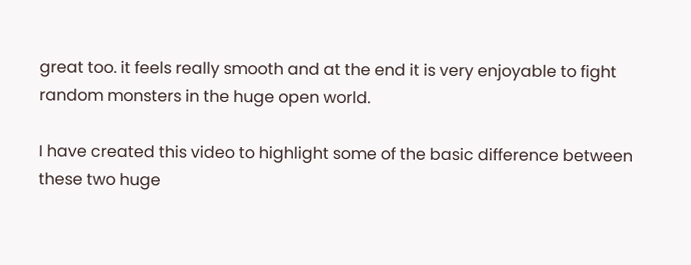great too. it feels really smooth and at the end it is very enjoyable to fight random monsters in the huge open world.

I have created this video to highlight some of the basic difference between these two huge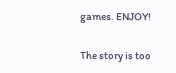games. ENJOY!

The story is too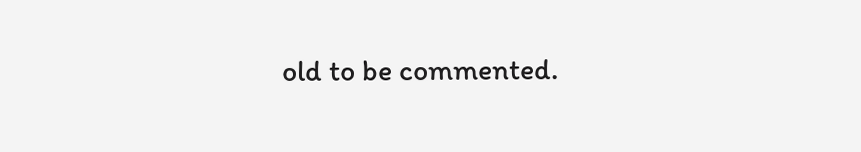old to be commented.